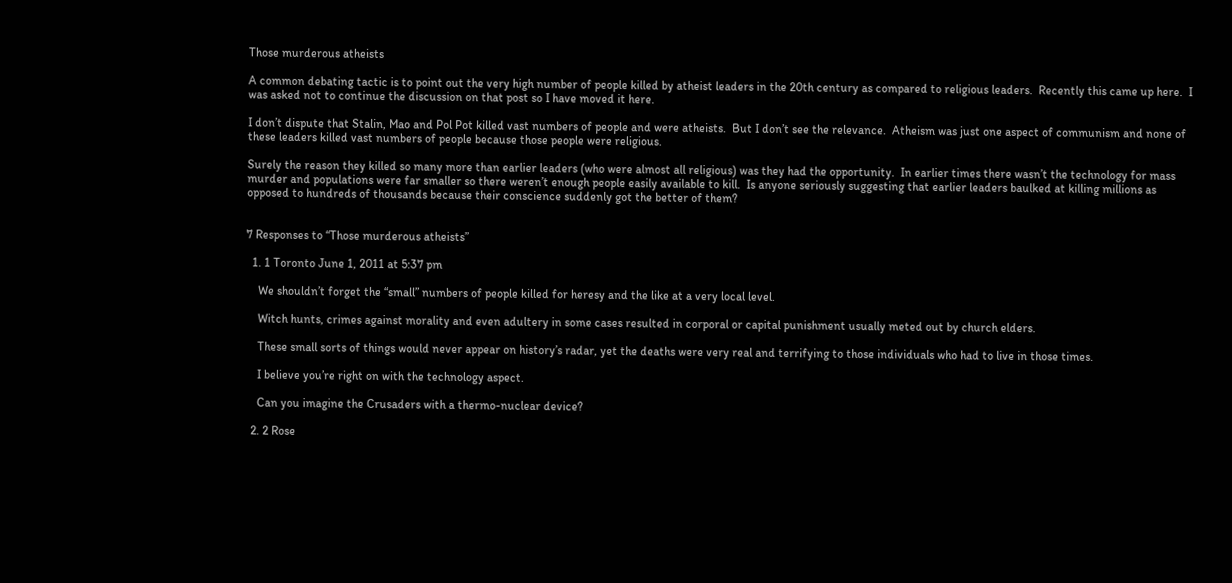Those murderous atheists

A common debating tactic is to point out the very high number of people killed by atheist leaders in the 20th century as compared to religious leaders.  Recently this came up here.  I was asked not to continue the discussion on that post so I have moved it here.

I don’t dispute that Stalin, Mao and Pol Pot killed vast numbers of people and were atheists.  But I don’t see the relevance.  Atheism was just one aspect of communism and none of these leaders killed vast numbers of people because those people were religious.

Surely the reason they killed so many more than earlier leaders (who were almost all religious) was they had the opportunity.  In earlier times there wasn’t the technology for mass murder and populations were far smaller so there weren’t enough people easily available to kill.  Is anyone seriously suggesting that earlier leaders baulked at killing millions as opposed to hundreds of thousands because their conscience suddenly got the better of them?


7 Responses to “Those murderous atheists”

  1. 1 Toronto June 1, 2011 at 5:37 pm

    We shouldn’t forget the “small” numbers of people killed for heresy and the like at a very local level.

    Witch hunts, crimes against morality and even adultery in some cases resulted in corporal or capital punishment usually meted out by church elders.

    These small sorts of things would never appear on history’s radar, yet the deaths were very real and terrifying to those individuals who had to live in those times.

    I believe you’re right on with the technology aspect.

    Can you imagine the Crusaders with a thermo-nuclear device?

  2. 2 Rose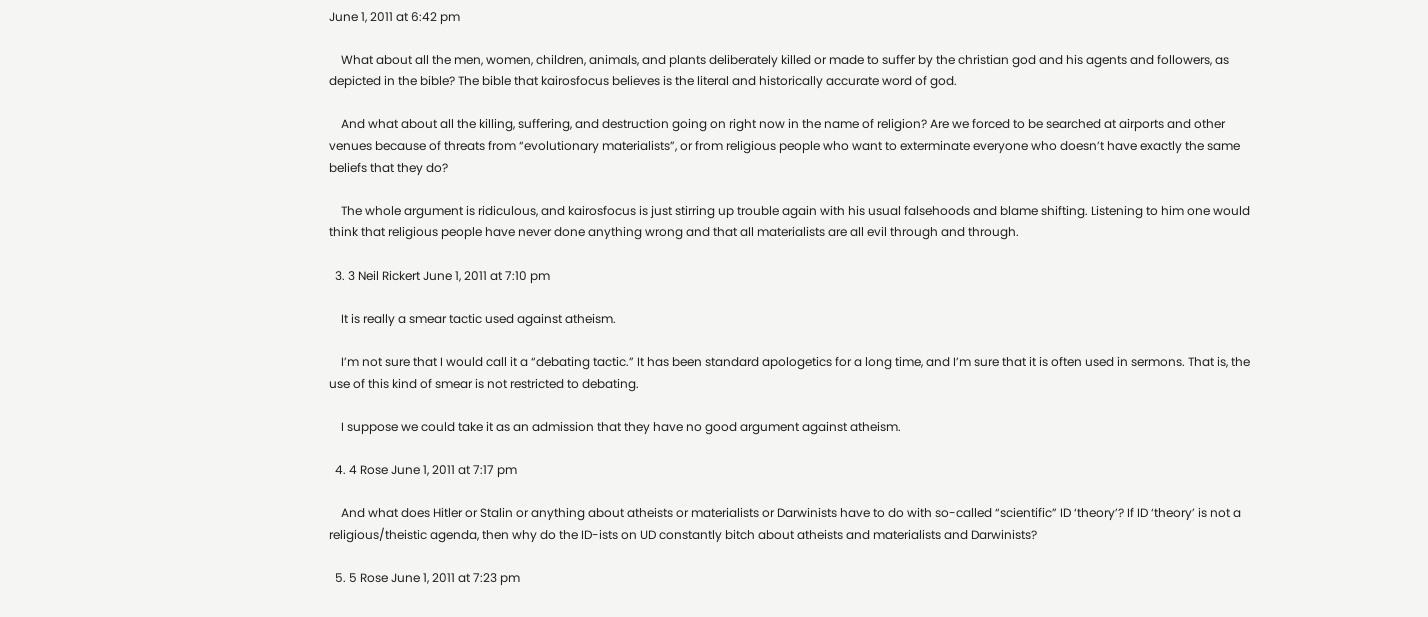June 1, 2011 at 6:42 pm

    What about all the men, women, children, animals, and plants deliberately killed or made to suffer by the christian god and his agents and followers, as depicted in the bible? The bible that kairosfocus believes is the literal and historically accurate word of god.

    And what about all the killing, suffering, and destruction going on right now in the name of religion? Are we forced to be searched at airports and other venues because of threats from “evolutionary materialists”, or from religious people who want to exterminate everyone who doesn’t have exactly the same beliefs that they do?

    The whole argument is ridiculous, and kairosfocus is just stirring up trouble again with his usual falsehoods and blame shifting. Listening to him one would think that religious people have never done anything wrong and that all materialists are all evil through and through.

  3. 3 Neil Rickert June 1, 2011 at 7:10 pm

    It is really a smear tactic used against atheism.

    I’m not sure that I would call it a “debating tactic.” It has been standard apologetics for a long time, and I’m sure that it is often used in sermons. That is, the use of this kind of smear is not restricted to debating.

    I suppose we could take it as an admission that they have no good argument against atheism.

  4. 4 Rose June 1, 2011 at 7:17 pm

    And what does Hitler or Stalin or anything about atheists or materialists or Darwinists have to do with so-called “scientific” ID ‘theory’? If ID ‘theory’ is not a religious/theistic agenda, then why do the ID-ists on UD constantly bitch about atheists and materialists and Darwinists?

  5. 5 Rose June 1, 2011 at 7:23 pm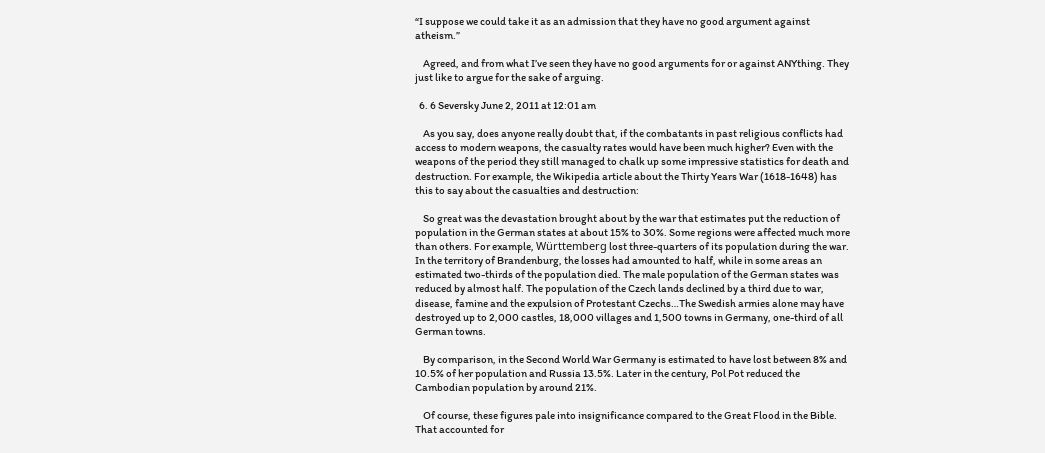“I suppose we could take it as an admission that they have no good argument against atheism.”

    Agreed, and from what I’ve seen they have no good arguments for or against ANYthing. They just like to argue for the sake of arguing.

  6. 6 Seversky June 2, 2011 at 12:01 am

    As you say, does anyone really doubt that, if the combatants in past religious conflicts had access to modern weapons, the casualty rates would have been much higher? Even with the weapons of the period they still managed to chalk up some impressive statistics for death and destruction. For example, the Wikipedia article about the Thirty Years War (1618-1648) has this to say about the casualties and destruction:

    So great was the devastation brought about by the war that estimates put the reduction of population in the German states at about 15% to 30%. Some regions were affected much more than others. For example, Württemberg lost three-quarters of its population during the war. In the territory of Brandenburg, the losses had amounted to half, while in some areas an estimated two-thirds of the population died. The male population of the German states was reduced by almost half. The population of the Czech lands declined by a third due to war, disease, famine and the expulsion of Protestant Czechs…The Swedish armies alone may have destroyed up to 2,000 castles, 18,000 villages and 1,500 towns in Germany, one-third of all German towns.

    By comparison, in the Second World War Germany is estimated to have lost between 8% and 10.5% of her population and Russia 13.5%. Later in the century, Pol Pot reduced the Cambodian population by around 21%.

    Of course, these figures pale into insignificance compared to the Great Flood in the Bible. That accounted for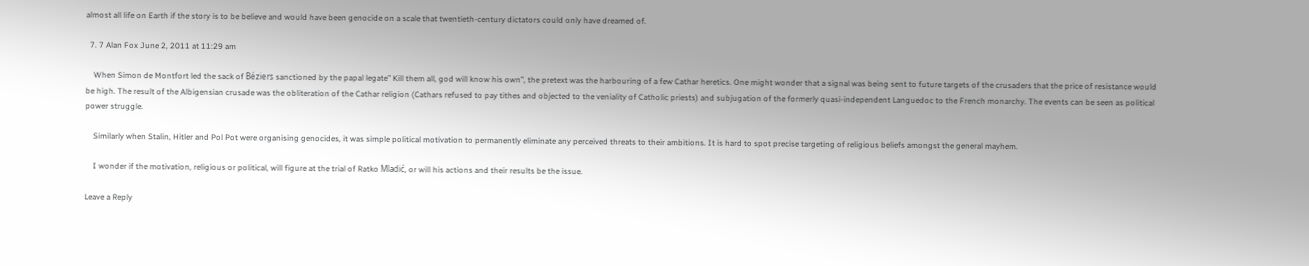almost all life on Earth if the story is to be believe and would have been genocide on a scale that twentieth-century dictators could only have dreamed of.

  7. 7 Alan Fox June 2, 2011 at 11:29 am

    When Simon de Montfort led the sack of Béziers sanctioned by the papal legate” Kill them all, god will know his own”, the pretext was the harbouring of a few Cathar heretics. One might wonder that a signal was being sent to future targets of the crusaders that the price of resistance would be high. The result of the Albigensian crusade was the obliteration of the Cathar religion (Cathars refused to pay tithes and objected to the veniality of Catholic priests) and subjugation of the formerly quasi-independent Languedoc to the French monarchy. The events can be seen as political power struggle.

    Similarly when Stalin, Hitler and Pol Pot were organising genocides, it was simple political motivation to permanently eliminate any perceived threats to their ambitions. It is hard to spot precise targeting of religious beliefs amongst the general mayhem.

    I wonder if the motivation, religious or political, will figure at the trial of Ratko Mladić, or will his actions and their results be the issue.

Leave a Reply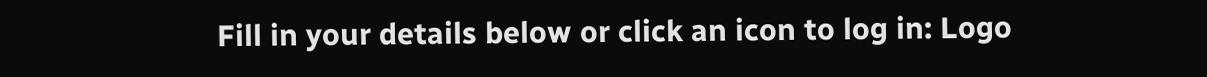Fill in your details below or click an icon to log in: Logo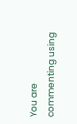You are commenting using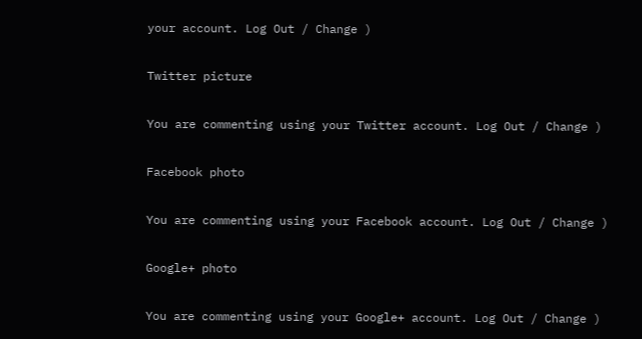your account. Log Out / Change )

Twitter picture

You are commenting using your Twitter account. Log Out / Change )

Facebook photo

You are commenting using your Facebook account. Log Out / Change )

Google+ photo

You are commenting using your Google+ account. Log Out / Change )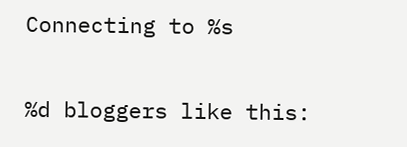Connecting to %s


%d bloggers like this: